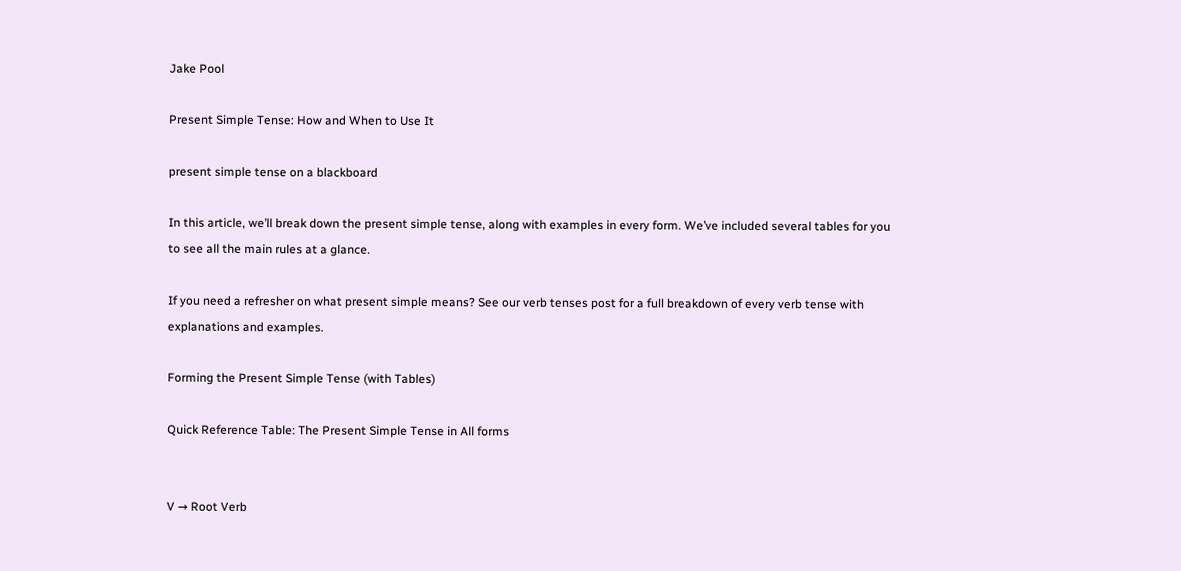Jake Pool

Present Simple Tense: How and When to Use It

present simple tense on a blackboard

In this article, we’ll break down the present simple tense, along with examples in every form. We’ve included several tables for you to see all the main rules at a glance.

If you need a refresher on what present simple means? See our verb tenses post for a full breakdown of every verb tense with explanations and examples.

Forming the Present Simple Tense (with Tables)

Quick Reference Table: The Present Simple Tense in All forms


V → Root Verb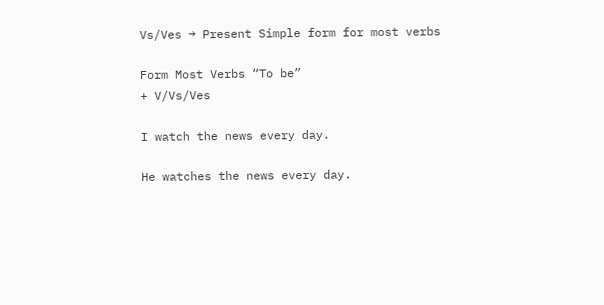Vs/Ves → Present Simple form for most verbs

Form Most Verbs “To be”
+ V/Vs/Ves

I watch the news every day.

He watches the news every day.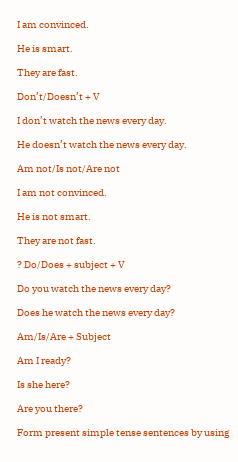I am convinced.

He is smart.

They are fast.

Don’t/Doesn’t + V

I don’t watch the news every day.

He doesn’t watch the news every day.

Am not/Is not/Are not

I am not convinced.

He is not smart.

They are not fast.

? Do/Does + subject + V

Do you watch the news every day?

Does he watch the news every day?

Am/Is/Are + Subject

Am I ready?

Is she here?

Are you there?

Form present simple tense sentences by using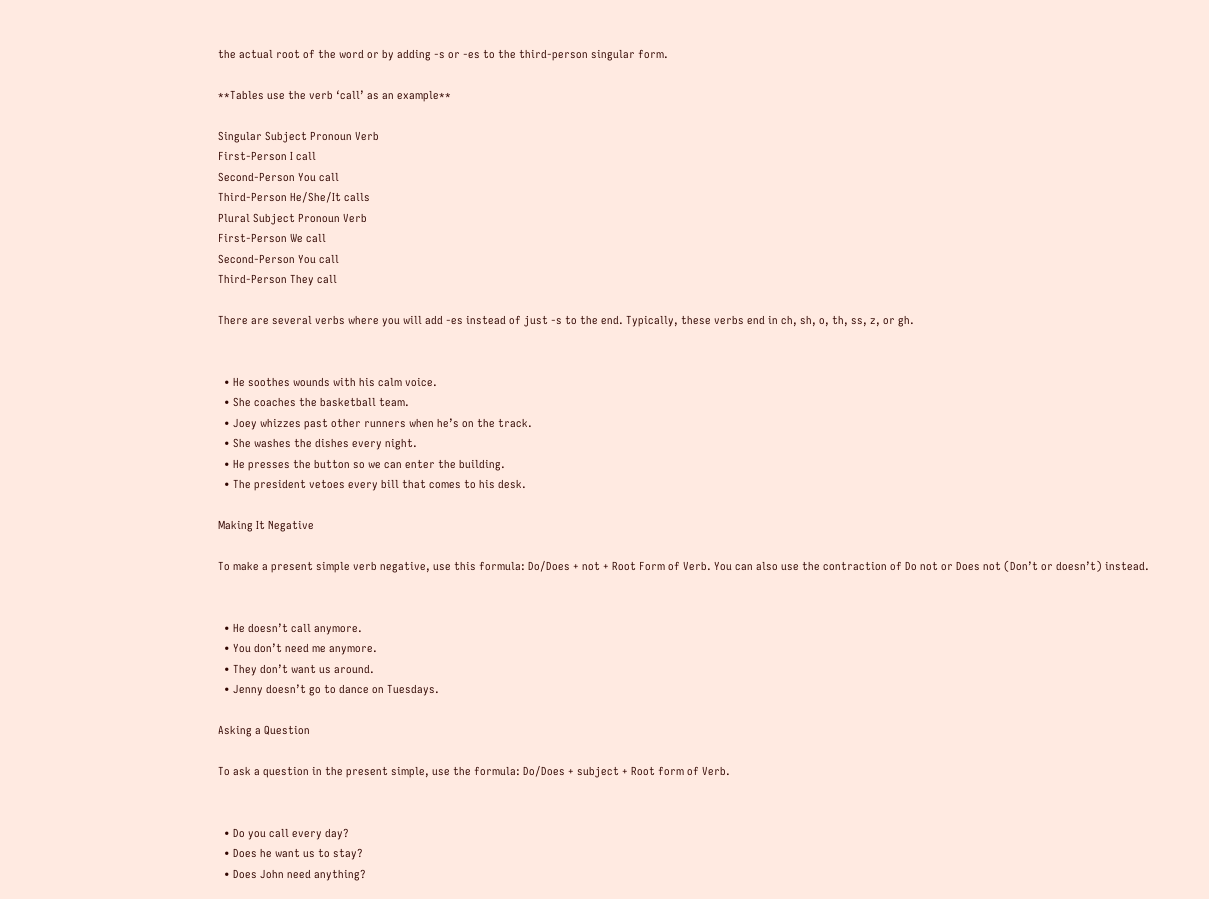the actual root of the word or by adding -s or -es to the third-person singular form.

**Tables use the verb ‘call’ as an example**

Singular Subject Pronoun Verb
First-Person I call
Second-Person You call
Third-Person He/She/It calls
Plural Subject Pronoun Verb
First-Person We call
Second-Person You call
Third-Person They call

There are several verbs where you will add -es instead of just -s to the end. Typically, these verbs end in ch, sh, o, th, ss, z, or gh.


  • He soothes wounds with his calm voice.
  • She coaches the basketball team.
  • Joey whizzes past other runners when he’s on the track.
  • She washes the dishes every night.
  • He presses the button so we can enter the building.
  • The president vetoes every bill that comes to his desk.

Making It Negative

To make a present simple verb negative, use this formula: Do/Does + not + Root Form of Verb. You can also use the contraction of Do not or Does not (Don’t or doesn’t) instead.


  • He doesn’t call anymore.
  • You don’t need me anymore.
  • They don’t want us around.
  • Jenny doesn’t go to dance on Tuesdays.

Asking a Question

To ask a question in the present simple, use the formula: Do/Does + subject + Root form of Verb.


  • Do you call every day?
  • Does he want us to stay?
  • Does John need anything?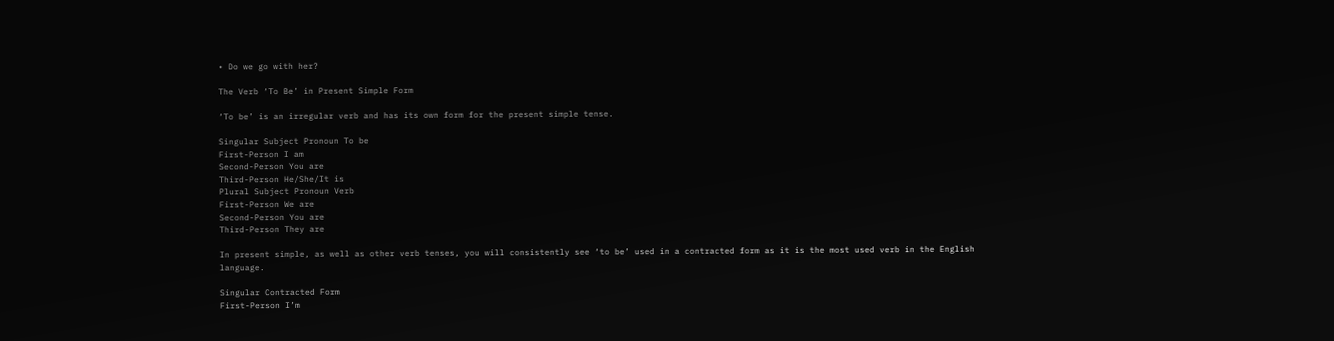• Do we go with her?

The Verb ‘To Be’ in Present Simple Form

‘To be’ is an irregular verb and has its own form for the present simple tense.

Singular Subject Pronoun To be
First-Person I am
Second-Person You are
Third-Person He/She/It is
Plural Subject Pronoun Verb
First-Person We are
Second-Person You are
Third-Person They are

In present simple, as well as other verb tenses, you will consistently see ‘to be’ used in a contracted form as it is the most used verb in the English language.

Singular Contracted Form
First-Person I’m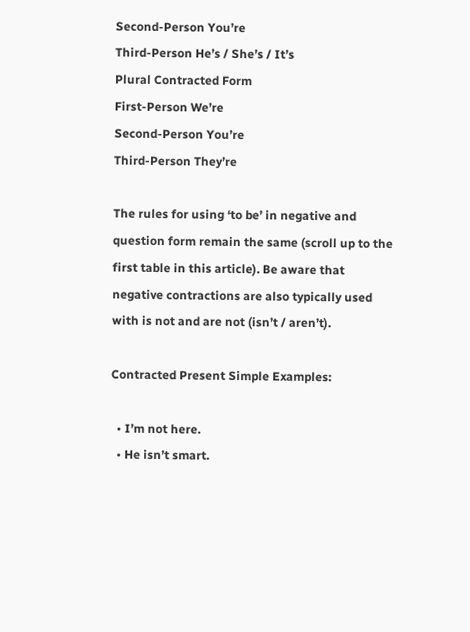Second-Person You’re
Third-Person He’s / She’s / It’s
Plural Contracted Form
First-Person We’re
Second-Person You’re
Third-Person They’re

The rules for using ‘to be’ in negative and question form remain the same (scroll up to the first table in this article). Be aware that negative contractions are also typically used with is not and are not (isn’t / aren’t).

Contracted Present Simple Examples:

  • I’m not here.
  • He isn’t smart.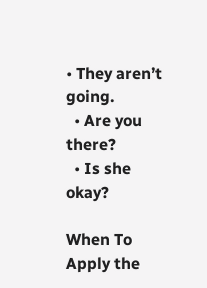• They aren’t going.
  • Are you there?
  • Is she okay?

When To Apply the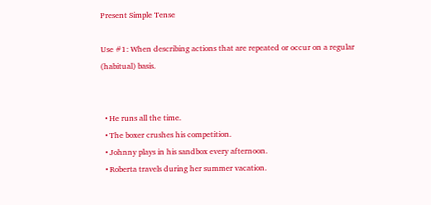Present Simple Tense

Use #1: When describing actions that are repeated or occur on a regular (habitual) basis.


  • He runs all the time.
  • The boxer crushes his competition.
  • Johnny plays in his sandbox every afternoon.
  • Roberta travels during her summer vacation.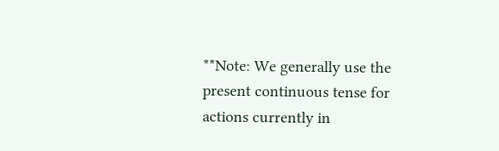**Note: We generally use the present continuous tense for actions currently in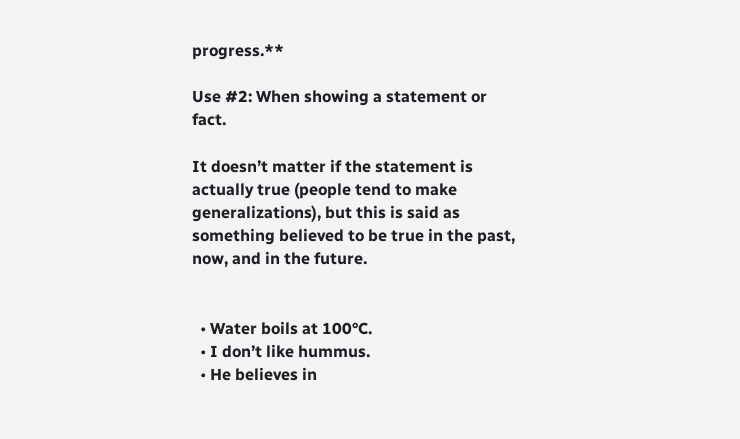progress.**

Use #2: When showing a statement or fact.

It doesn’t matter if the statement is actually true (people tend to make generalizations), but this is said as something believed to be true in the past, now, and in the future.


  • Water boils at 100°C.
  • I don’t like hummus.
  • He believes in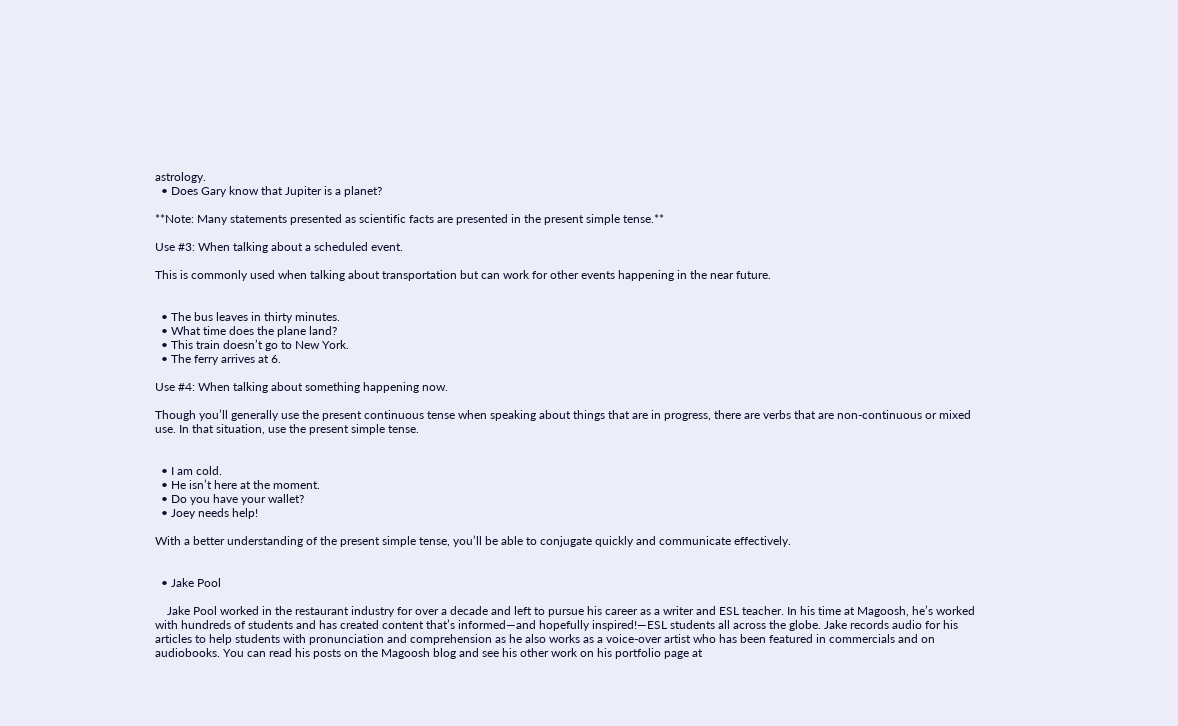astrology.
  • Does Gary know that Jupiter is a planet?

**Note: Many statements presented as scientific facts are presented in the present simple tense.**

Use #3: When talking about a scheduled event.

This is commonly used when talking about transportation but can work for other events happening in the near future.


  • The bus leaves in thirty minutes.
  • What time does the plane land?
  • This train doesn’t go to New York.
  • The ferry arrives at 6.

Use #4: When talking about something happening now.

Though you’ll generally use the present continuous tense when speaking about things that are in progress, there are verbs that are non-continuous or mixed use. In that situation, use the present simple tense.


  • I am cold.
  • He isn’t here at the moment.
  • Do you have your wallet?
  • Joey needs help!

With a better understanding of the present simple tense, you’ll be able to conjugate quickly and communicate effectively.


  • Jake Pool

    Jake Pool worked in the restaurant industry for over a decade and left to pursue his career as a writer and ESL teacher. In his time at Magoosh, he’s worked with hundreds of students and has created content that’s informed—and hopefully inspired!—ESL students all across the globe. Jake records audio for his articles to help students with pronunciation and comprehension as he also works as a voice-over artist who has been featured in commercials and on audiobooks. You can read his posts on the Magoosh blog and see his other work on his portfolio page at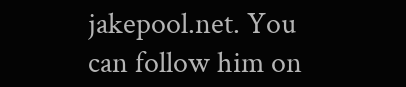jakepool.net. You can follow him on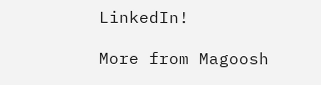LinkedIn!

More from Magoosh